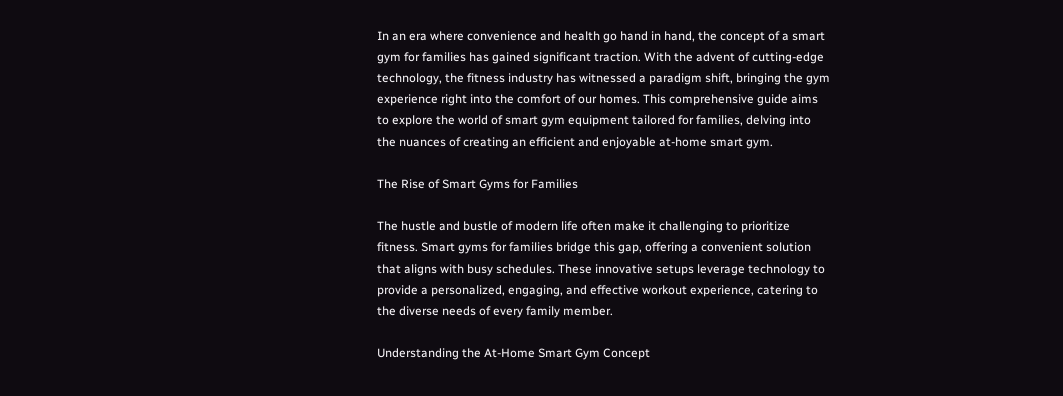In an era where convenience and health go hand in hand, the concept of a smart gym for families has gained significant traction. With the advent of cutting-edge technology, the fitness industry has witnessed a paradigm shift, bringing the gym experience right into the comfort of our homes. This comprehensive guide aims to explore the world of smart gym equipment tailored for families, delving into the nuances of creating an efficient and enjoyable at-home smart gym.

The Rise of Smart Gyms for Families

The hustle and bustle of modern life often make it challenging to prioritize fitness. Smart gyms for families bridge this gap, offering a convenient solution that aligns with busy schedules. These innovative setups leverage technology to provide a personalized, engaging, and effective workout experience, catering to the diverse needs of every family member.

Understanding the At-Home Smart Gym Concept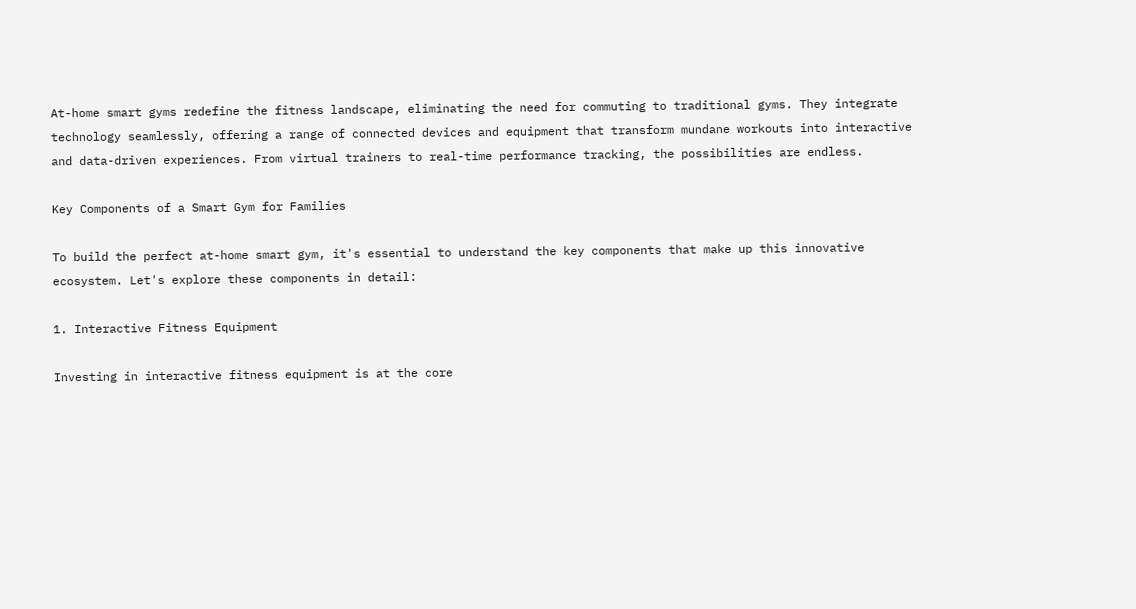At-home smart gyms redefine the fitness landscape, eliminating the need for commuting to traditional gyms. They integrate technology seamlessly, offering a range of connected devices and equipment that transform mundane workouts into interactive and data-driven experiences. From virtual trainers to real-time performance tracking, the possibilities are endless.

Key Components of a Smart Gym for Families

To build the perfect at-home smart gym, it's essential to understand the key components that make up this innovative ecosystem. Let's explore these components in detail:

1. Interactive Fitness Equipment

Investing in interactive fitness equipment is at the core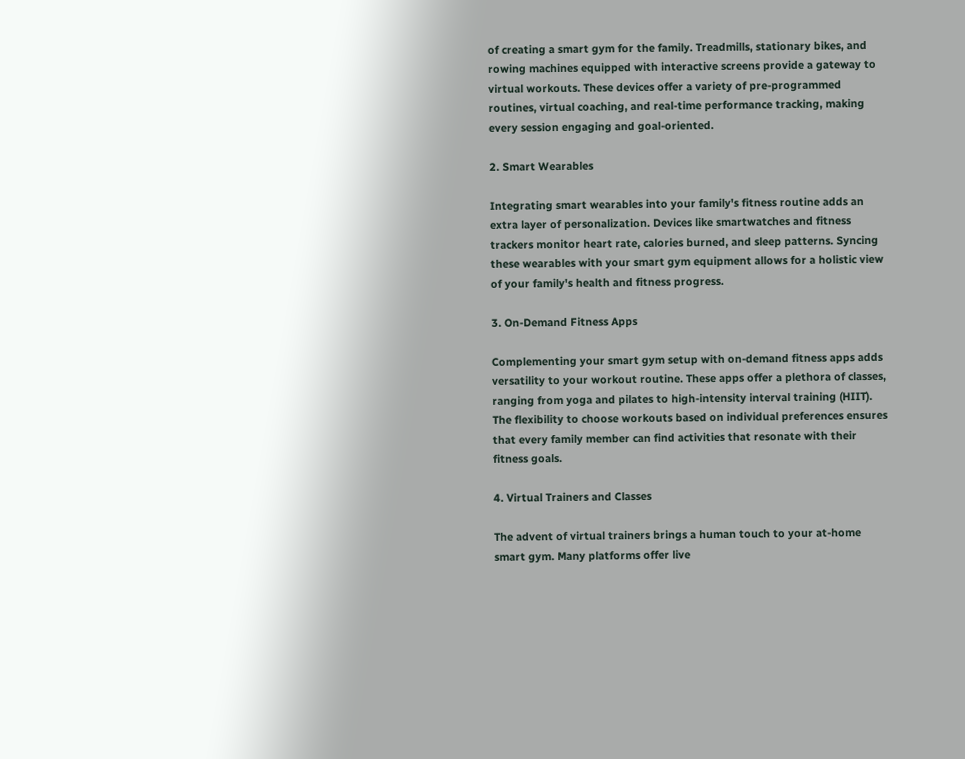of creating a smart gym for the family. Treadmills, stationary bikes, and rowing machines equipped with interactive screens provide a gateway to virtual workouts. These devices offer a variety of pre-programmed routines, virtual coaching, and real-time performance tracking, making every session engaging and goal-oriented.

2. Smart Wearables

Integrating smart wearables into your family's fitness routine adds an extra layer of personalization. Devices like smartwatches and fitness trackers monitor heart rate, calories burned, and sleep patterns. Syncing these wearables with your smart gym equipment allows for a holistic view of your family's health and fitness progress.

3. On-Demand Fitness Apps

Complementing your smart gym setup with on-demand fitness apps adds versatility to your workout routine. These apps offer a plethora of classes, ranging from yoga and pilates to high-intensity interval training (HIIT). The flexibility to choose workouts based on individual preferences ensures that every family member can find activities that resonate with their fitness goals.

4. Virtual Trainers and Classes

The advent of virtual trainers brings a human touch to your at-home smart gym. Many platforms offer live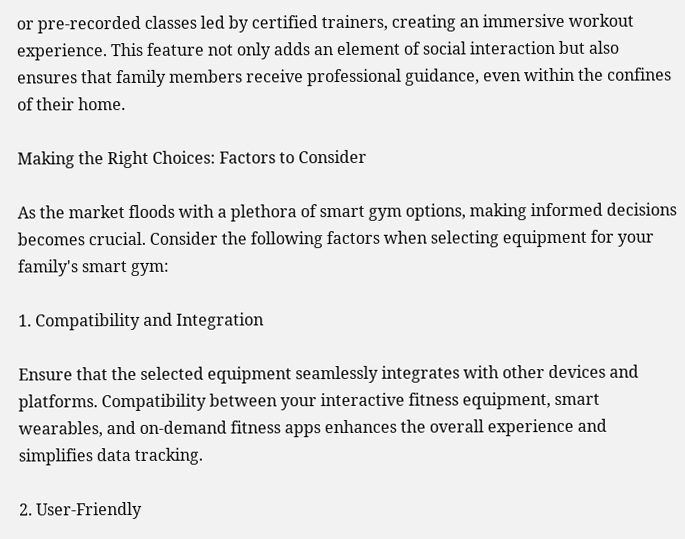or pre-recorded classes led by certified trainers, creating an immersive workout experience. This feature not only adds an element of social interaction but also ensures that family members receive professional guidance, even within the confines of their home.

Making the Right Choices: Factors to Consider

As the market floods with a plethora of smart gym options, making informed decisions becomes crucial. Consider the following factors when selecting equipment for your family's smart gym:

1. Compatibility and Integration

Ensure that the selected equipment seamlessly integrates with other devices and platforms. Compatibility between your interactive fitness equipment, smart wearables, and on-demand fitness apps enhances the overall experience and simplifies data tracking.

2. User-Friendly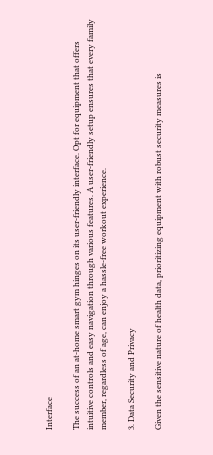Interface

The success of an at-home smart gym hinges on its user-friendly interface. Opt for equipment that offers intuitive controls and easy navigation through various features. A user-friendly setup ensures that every family member, regardless of age, can enjoy a hassle-free workout experience.

3. Data Security and Privacy

Given the sensitive nature of health data, prioritizing equipment with robust security measures is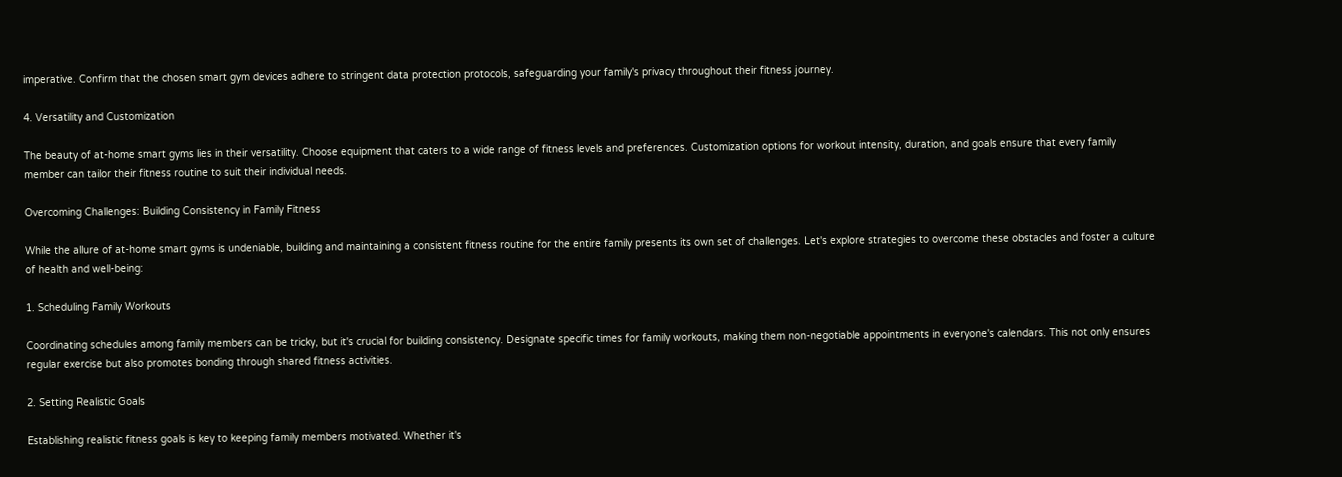imperative. Confirm that the chosen smart gym devices adhere to stringent data protection protocols, safeguarding your family's privacy throughout their fitness journey.

4. Versatility and Customization

The beauty of at-home smart gyms lies in their versatility. Choose equipment that caters to a wide range of fitness levels and preferences. Customization options for workout intensity, duration, and goals ensure that every family member can tailor their fitness routine to suit their individual needs.

Overcoming Challenges: Building Consistency in Family Fitness

While the allure of at-home smart gyms is undeniable, building and maintaining a consistent fitness routine for the entire family presents its own set of challenges. Let's explore strategies to overcome these obstacles and foster a culture of health and well-being:

1. Scheduling Family Workouts

Coordinating schedules among family members can be tricky, but it's crucial for building consistency. Designate specific times for family workouts, making them non-negotiable appointments in everyone's calendars. This not only ensures regular exercise but also promotes bonding through shared fitness activities.

2. Setting Realistic Goals

Establishing realistic fitness goals is key to keeping family members motivated. Whether it's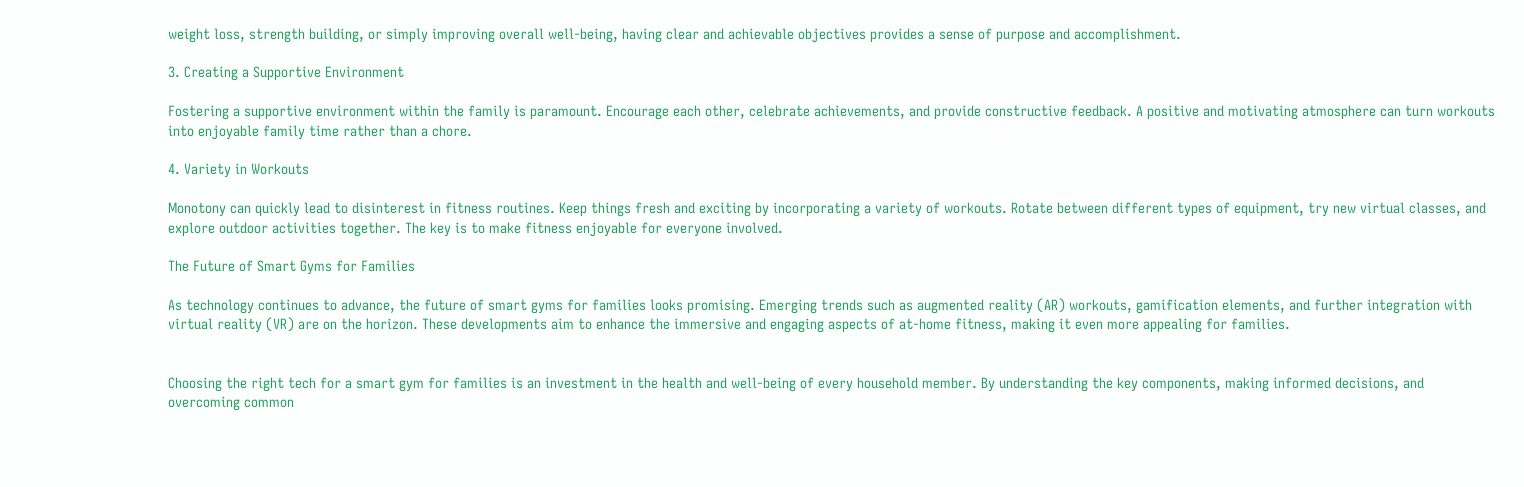weight loss, strength building, or simply improving overall well-being, having clear and achievable objectives provides a sense of purpose and accomplishment.

3. Creating a Supportive Environment

Fostering a supportive environment within the family is paramount. Encourage each other, celebrate achievements, and provide constructive feedback. A positive and motivating atmosphere can turn workouts into enjoyable family time rather than a chore.

4. Variety in Workouts

Monotony can quickly lead to disinterest in fitness routines. Keep things fresh and exciting by incorporating a variety of workouts. Rotate between different types of equipment, try new virtual classes, and explore outdoor activities together. The key is to make fitness enjoyable for everyone involved.

The Future of Smart Gyms for Families

As technology continues to advance, the future of smart gyms for families looks promising. Emerging trends such as augmented reality (AR) workouts, gamification elements, and further integration with virtual reality (VR) are on the horizon. These developments aim to enhance the immersive and engaging aspects of at-home fitness, making it even more appealing for families.


Choosing the right tech for a smart gym for families is an investment in the health and well-being of every household member. By understanding the key components, making informed decisions, and overcoming common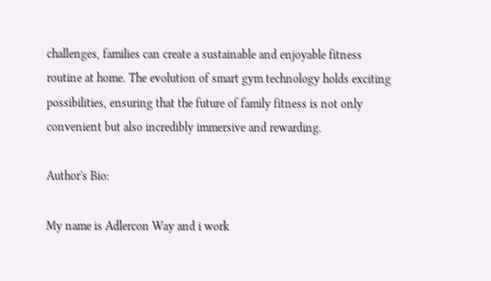challenges, families can create a sustainable and enjoyable fitness routine at home. The evolution of smart gym technology holds exciting possibilities, ensuring that the future of family fitness is not only convenient but also incredibly immersive and rewarding.

Author's Bio:

My name is Adlercon Way and i work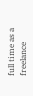full time as a freelance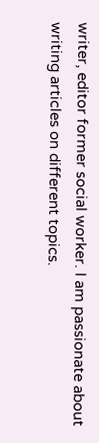writer, editor former social worker. I am passionate about writing articles on different topics.